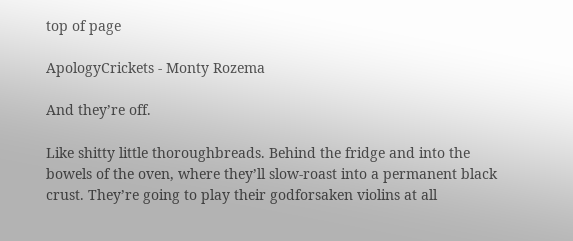top of page

ApologyCrickets - Monty Rozema

And they’re off.

Like shitty little thoroughbreads. Behind the fridge and into the bowels of the oven, where they’ll slow-roast into a permanent black crust. They’re going to play their godforsaken violins at all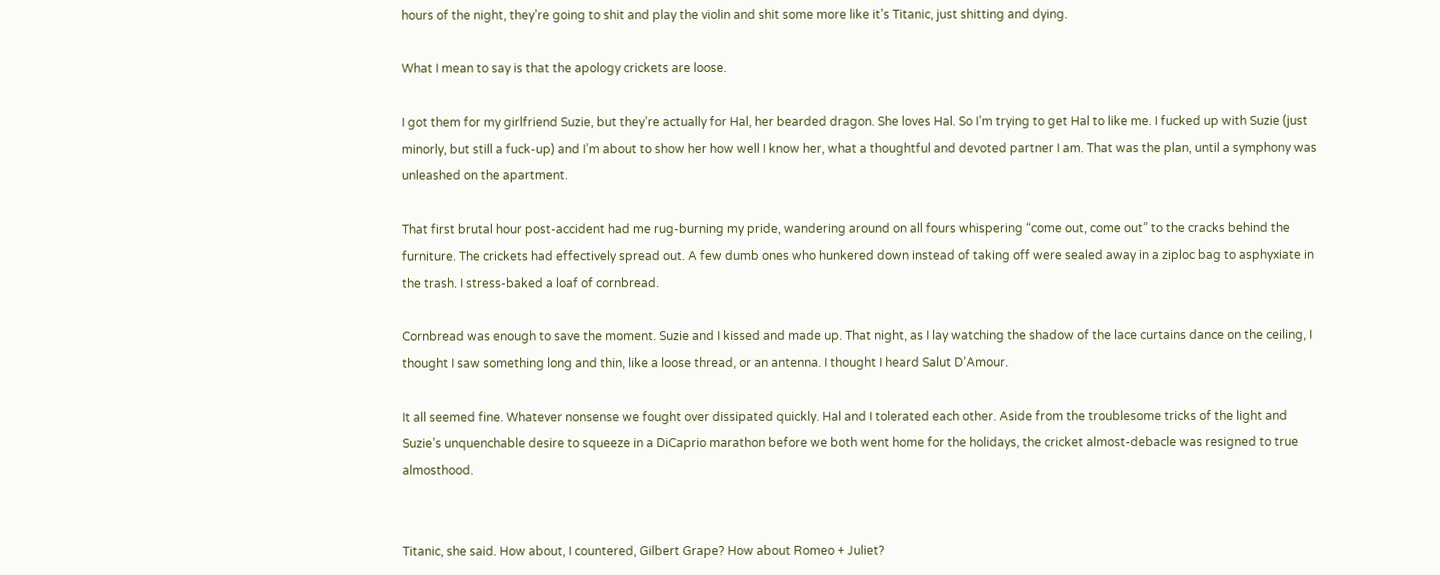hours of the night, they’re going to shit and play the violin and shit some more like it’s Titanic, just shitting and dying.

What I mean to say is that the apology crickets are loose.

I got them for my girlfriend Suzie, but they’re actually for Hal, her bearded dragon. She loves Hal. So I’m trying to get Hal to like me. I fucked up with Suzie (just minorly, but still a fuck-up) and I’m about to show her how well I know her, what a thoughtful and devoted partner I am. That was the plan, until a symphony was unleashed on the apartment.

That first brutal hour post-accident had me rug-burning my pride, wandering around on all fours whispering “come out, come out” to the cracks behind the furniture. The crickets had effectively spread out. A few dumb ones who hunkered down instead of taking off were sealed away in a ziploc bag to asphyxiate in the trash. I stress-baked a loaf of cornbread.

Cornbread was enough to save the moment. Suzie and I kissed and made up. That night, as I lay watching the shadow of the lace curtains dance on the ceiling, I thought I saw something long and thin, like a loose thread, or an antenna. I thought I heard Salut D’Amour.

It all seemed fine. Whatever nonsense we fought over dissipated quickly. Hal and I tolerated each other. Aside from the troublesome tricks of the light and Suzie’s unquenchable desire to squeeze in a DiCaprio marathon before we both went home for the holidays, the cricket almost-debacle was resigned to true almosthood.


Titanic, she said. How about, I countered, Gilbert Grape? How about Romeo + Juliet?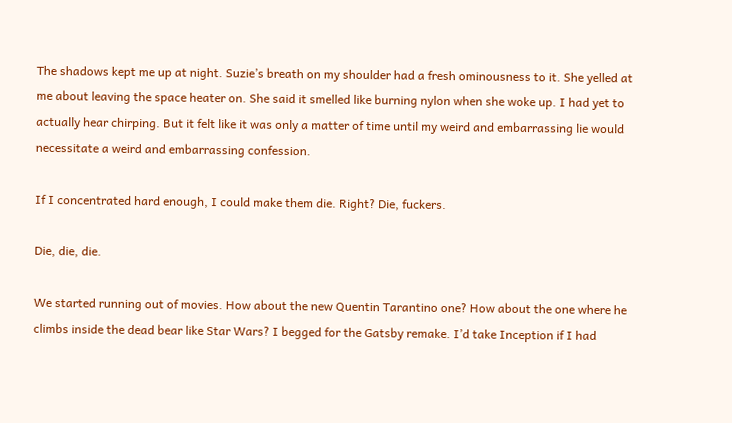The shadows kept me up at night. Suzie’s breath on my shoulder had a fresh ominousness to it. She yelled at me about leaving the space heater on. She said it smelled like burning nylon when she woke up. I had yet to actually hear chirping. But it felt like it was only a matter of time until my weird and embarrassing lie would necessitate a weird and embarrassing confession.

If I concentrated hard enough, I could make them die. Right? Die, fuckers.

Die, die, die.

We started running out of movies. How about the new Quentin Tarantino one? How about the one where he climbs inside the dead bear like Star Wars? I begged for the Gatsby remake. I’d take Inception if I had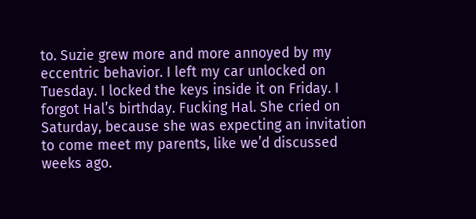to. Suzie grew more and more annoyed by my eccentric behavior. I left my car unlocked on Tuesday. I locked the keys inside it on Friday. I forgot Hal’s birthday. Fucking Hal. She cried on Saturday, because she was expecting an invitation to come meet my parents, like we’d discussed weeks ago.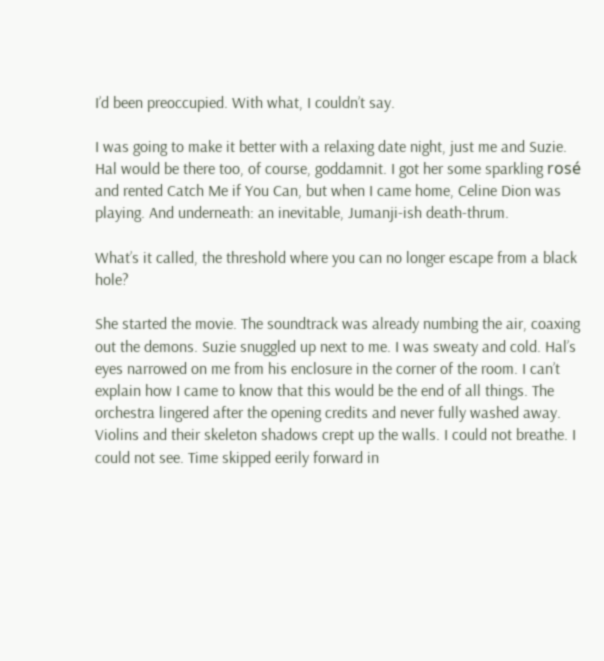I’d been preoccupied. With what, I couldn’t say.

I was going to make it better with a relaxing date night, just me and Suzie. Hal would be there too, of course, goddamnit. I got her some sparkling rosé and rented Catch Me if You Can, but when I came home, Celine Dion was playing. And underneath: an inevitable, Jumanji-ish death-thrum.

What’s it called, the threshold where you can no longer escape from a black hole?

She started the movie. The soundtrack was already numbing the air, coaxing out the demons. Suzie snuggled up next to me. I was sweaty and cold. Hal’s eyes narrowed on me from his enclosure in the corner of the room. I can’t explain how I came to know that this would be the end of all things. The orchestra lingered after the opening credits and never fully washed away. Violins and their skeleton shadows crept up the walls. I could not breathe. I could not see. Time skipped eerily forward in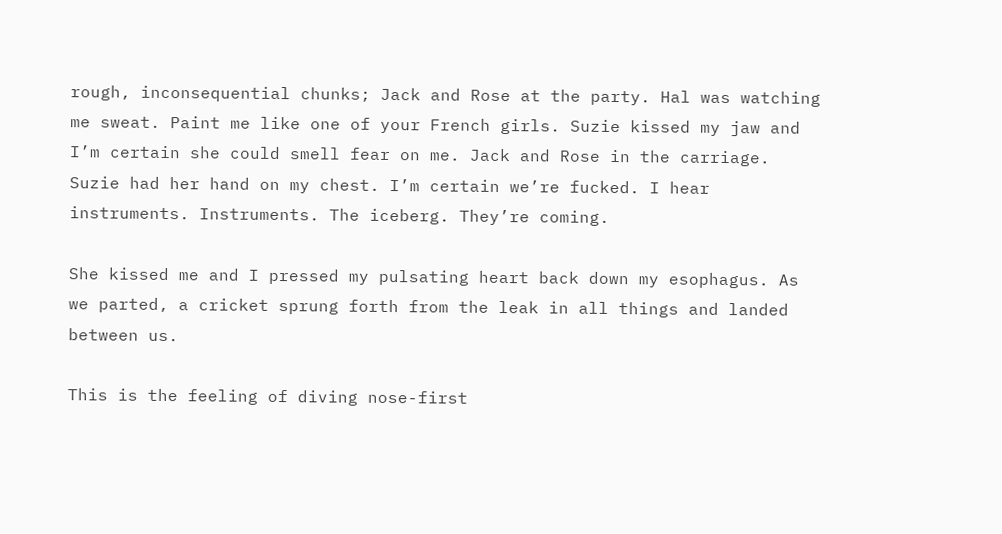rough, inconsequential chunks; Jack and Rose at the party. Hal was watching me sweat. Paint me like one of your French girls. Suzie kissed my jaw and I’m certain she could smell fear on me. Jack and Rose in the carriage. Suzie had her hand on my chest. I’m certain we’re fucked. I hear instruments. Instruments. The iceberg. They’re coming.

She kissed me and I pressed my pulsating heart back down my esophagus. As we parted, a cricket sprung forth from the leak in all things and landed between us.

This is the feeling of diving nose-first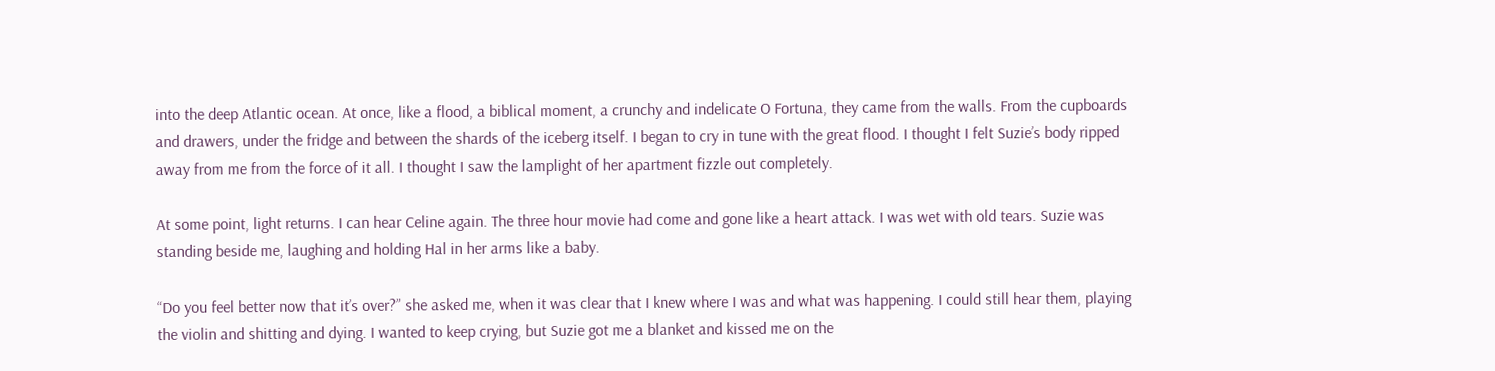into the deep Atlantic ocean. At once, like a flood, a biblical moment, a crunchy and indelicate O Fortuna, they came from the walls. From the cupboards and drawers, under the fridge and between the shards of the iceberg itself. I began to cry in tune with the great flood. I thought I felt Suzie’s body ripped away from me from the force of it all. I thought I saw the lamplight of her apartment fizzle out completely.

At some point, light returns. I can hear Celine again. The three hour movie had come and gone like a heart attack. I was wet with old tears. Suzie was standing beside me, laughing and holding Hal in her arms like a baby.

“Do you feel better now that it’s over?” she asked me, when it was clear that I knew where I was and what was happening. I could still hear them, playing the violin and shitting and dying. I wanted to keep crying, but Suzie got me a blanket and kissed me on the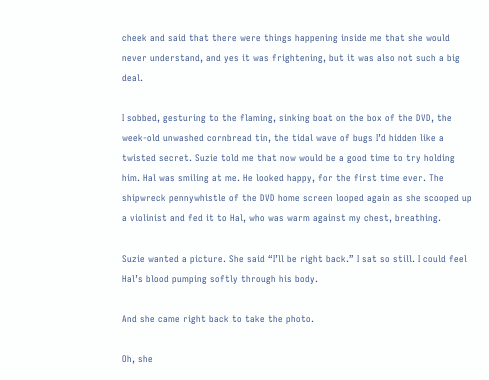cheek and said that there were things happening inside me that she would never understand, and yes it was frightening, but it was also not such a big deal.

I sobbed, gesturing to the flaming, sinking boat on the box of the DVD, the week-old unwashed cornbread tin, the tidal wave of bugs I’d hidden like a twisted secret. Suzie told me that now would be a good time to try holding him. Hal was smiling at me. He looked happy, for the first time ever. The shipwreck pennywhistle of the DVD home screen looped again as she scooped up a violinist and fed it to Hal, who was warm against my chest, breathing.

Suzie wanted a picture. She said “I’ll be right back.” I sat so still. I could feel Hal’s blood pumping softly through his body.

And she came right back to take the photo.

Oh, she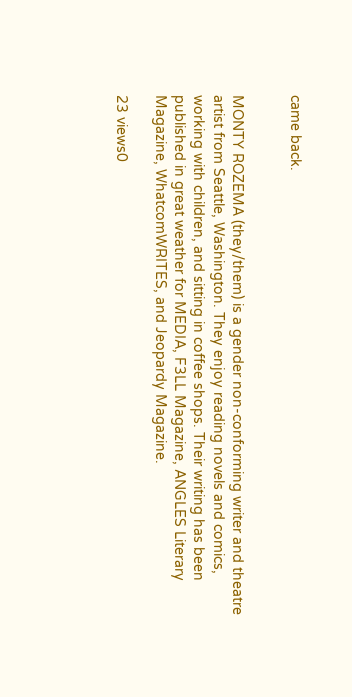came back.


MONTY ROZEMA (they/them) is a gender non-conforming writer and theatre artist from Seattle, Washington. They enjoy reading novels and comics, working with children, and sitting in coffee shops. Their writing has been published in great weather for MEDIA, F3LL Magazine, ANGLES Literary Magazine, WhatcomWRITES, and Jeopardy Magazine.

23 views0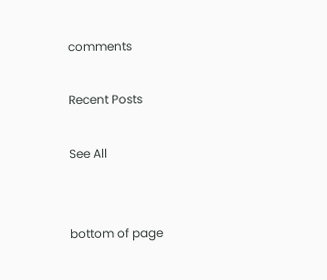comments

Recent Posts

See All


bottom of page